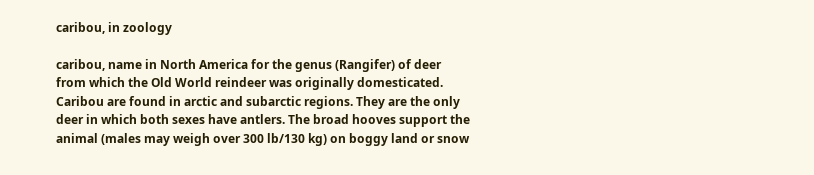caribou, in zoology

caribou, name in North America for the genus (Rangifer) of deer from which the Old World reindeer was originally domesticated. Caribou are found in arctic and subarctic regions. They are the only deer in which both sexes have antlers. The broad hooves support the animal (males may weigh over 300 lb/130 kg) on boggy land or snow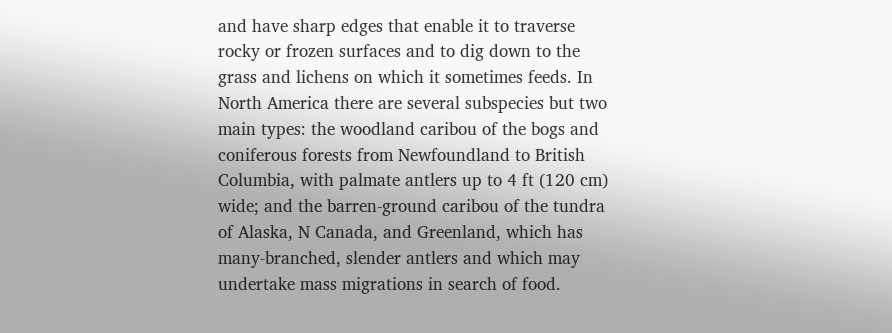and have sharp edges that enable it to traverse rocky or frozen surfaces and to dig down to the grass and lichens on which it sometimes feeds. In North America there are several subspecies but two main types: the woodland caribou of the bogs and coniferous forests from Newfoundland to British Columbia, with palmate antlers up to 4 ft (120 cm) wide; and the barren-ground caribou of the tundra of Alaska, N Canada, and Greenland, which has many-branched, slender antlers and which may undertake mass migrations in search of food.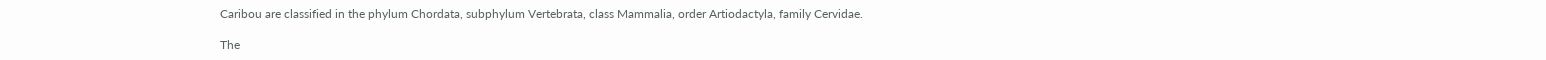Caribou are classified in the phylum Chordata, subphylum Vertebrata, class Mammalia, order Artiodactyla, family Cervidae.

The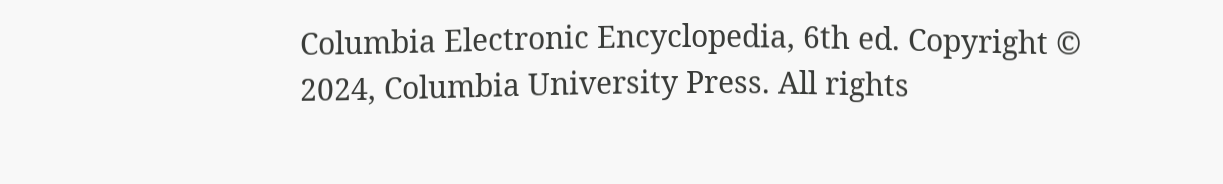Columbia Electronic Encyclopedia, 6th ed. Copyright © 2024, Columbia University Press. All rights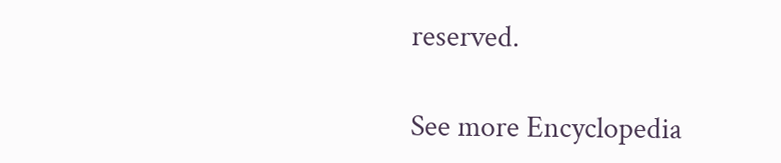reserved.

See more Encyclopedia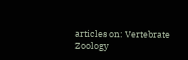articles on: Vertebrate Zoology